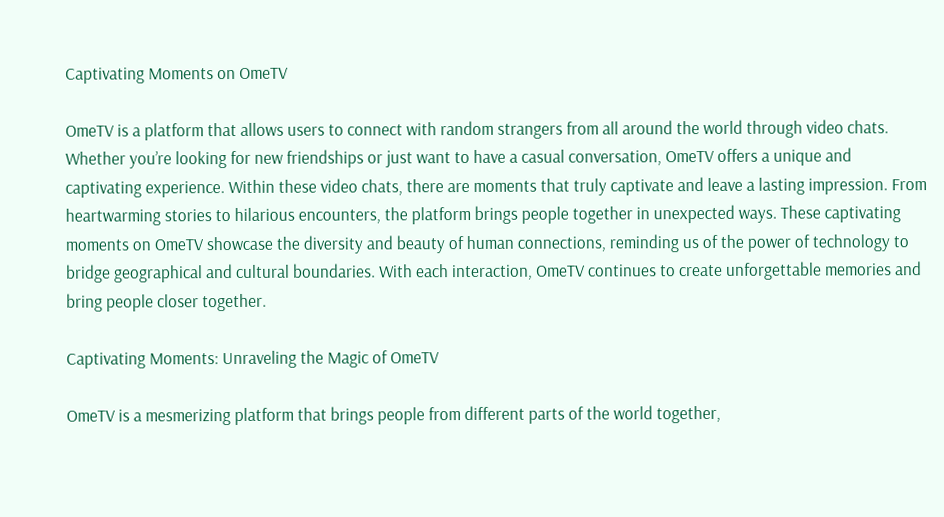Captivating Moments on OmeTV

OmeTV is a platform that allows users to connect with random strangers from all around the world through video chats. Whether you’re looking for new friendships or just want to have a casual conversation, OmeTV offers a unique and captivating experience. Within these video chats, there are moments that truly captivate and leave a lasting impression. From heartwarming stories to hilarious encounters, the platform brings people together in unexpected ways. These captivating moments on OmeTV showcase the diversity and beauty of human connections, reminding us of the power of technology to bridge geographical and cultural boundaries. With each interaction, OmeTV continues to create unforgettable memories and bring people closer together.

Captivating Moments: Unraveling the Magic of OmeTV

OmeTV is a mesmerizing platform that brings people from different parts of the world together,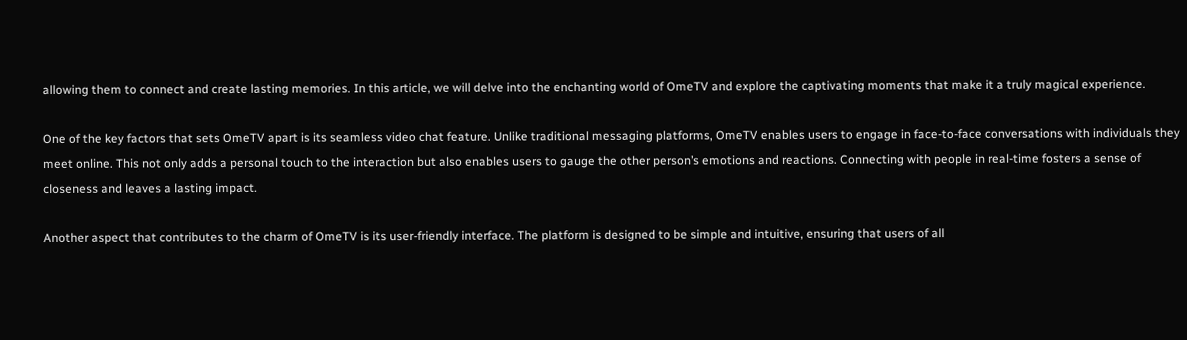allowing them to connect and create lasting memories. In this article, we will delve into the enchanting world of OmeTV and explore the captivating moments that make it a truly magical experience.

One of the key factors that sets OmeTV apart is its seamless video chat feature. Unlike traditional messaging platforms, OmeTV enables users to engage in face-to-face conversations with individuals they meet online. This not only adds a personal touch to the interaction but also enables users to gauge the other person’s emotions and reactions. Connecting with people in real-time fosters a sense of closeness and leaves a lasting impact.

Another aspect that contributes to the charm of OmeTV is its user-friendly interface. The platform is designed to be simple and intuitive, ensuring that users of all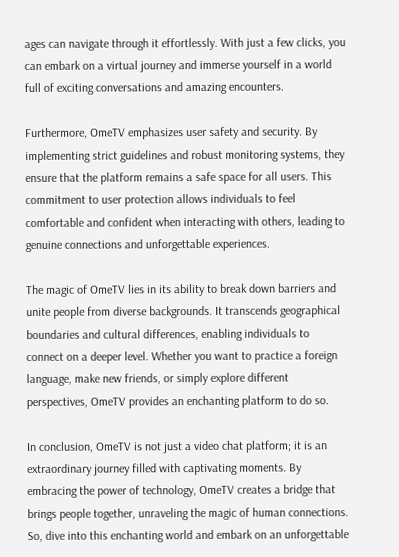ages can navigate through it effortlessly. With just a few clicks, you can embark on a virtual journey and immerse yourself in a world full of exciting conversations and amazing encounters.

Furthermore, OmeTV emphasizes user safety and security. By implementing strict guidelines and robust monitoring systems, they ensure that the platform remains a safe space for all users. This commitment to user protection allows individuals to feel comfortable and confident when interacting with others, leading to genuine connections and unforgettable experiences.

The magic of OmeTV lies in its ability to break down barriers and unite people from diverse backgrounds. It transcends geographical boundaries and cultural differences, enabling individuals to connect on a deeper level. Whether you want to practice a foreign language, make new friends, or simply explore different perspectives, OmeTV provides an enchanting platform to do so.

In conclusion, OmeTV is not just a video chat platform; it is an extraordinary journey filled with captivating moments. By embracing the power of technology, OmeTV creates a bridge that brings people together, unraveling the magic of human connections. So, dive into this enchanting world and embark on an unforgettable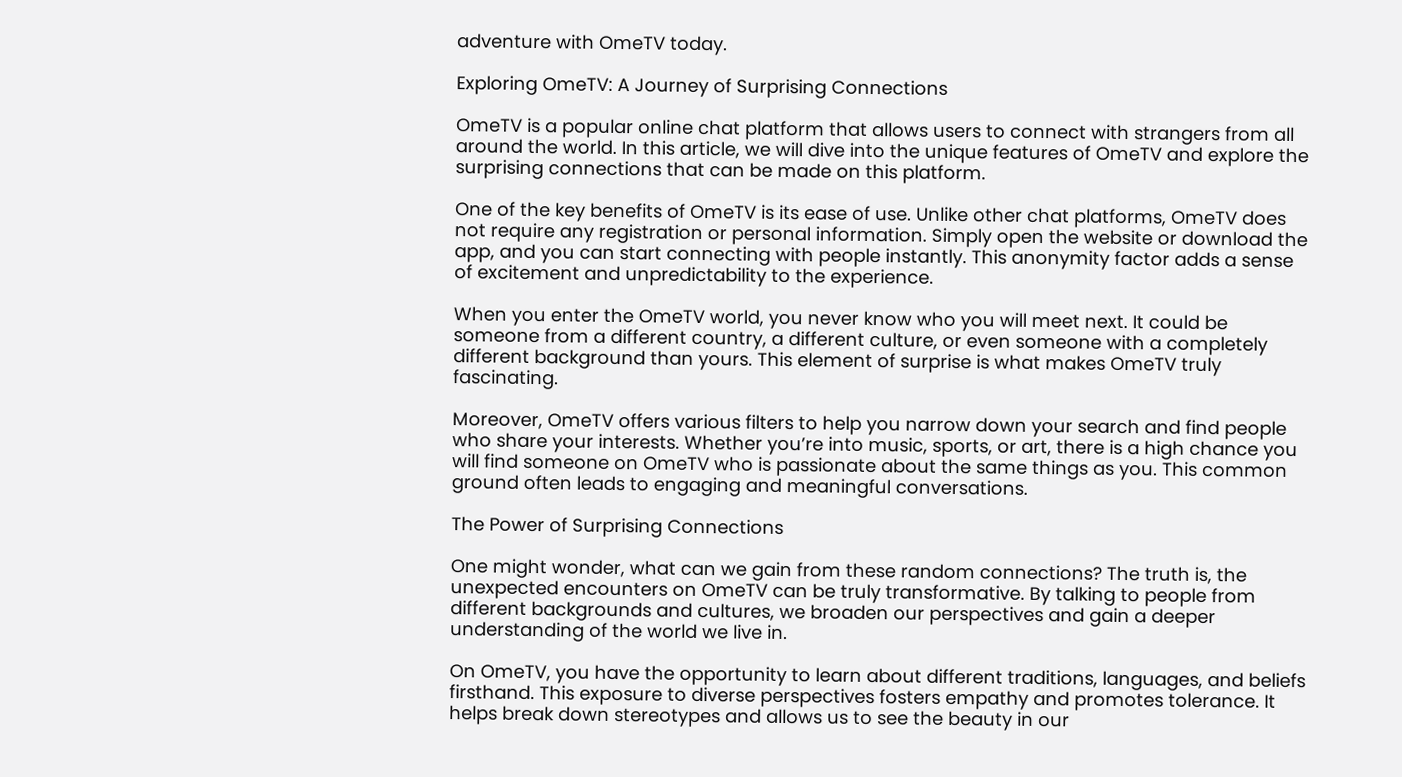adventure with OmeTV today.

Exploring OmeTV: A Journey of Surprising Connections

OmeTV is a popular online chat platform that allows users to connect with strangers from all around the world. In this article, we will dive into the unique features of OmeTV and explore the surprising connections that can be made on this platform.

One of the key benefits of OmeTV is its ease of use. Unlike other chat platforms, OmeTV does not require any registration or personal information. Simply open the website or download the app, and you can start connecting with people instantly. This anonymity factor adds a sense of excitement and unpredictability to the experience.

When you enter the OmeTV world, you never know who you will meet next. It could be someone from a different country, a different culture, or even someone with a completely different background than yours. This element of surprise is what makes OmeTV truly fascinating.

Moreover, OmeTV offers various filters to help you narrow down your search and find people who share your interests. Whether you’re into music, sports, or art, there is a high chance you will find someone on OmeTV who is passionate about the same things as you. This common ground often leads to engaging and meaningful conversations.

The Power of Surprising Connections

One might wonder, what can we gain from these random connections? The truth is, the unexpected encounters on OmeTV can be truly transformative. By talking to people from different backgrounds and cultures, we broaden our perspectives and gain a deeper understanding of the world we live in.

On OmeTV, you have the opportunity to learn about different traditions, languages, and beliefs firsthand. This exposure to diverse perspectives fosters empathy and promotes tolerance. It helps break down stereotypes and allows us to see the beauty in our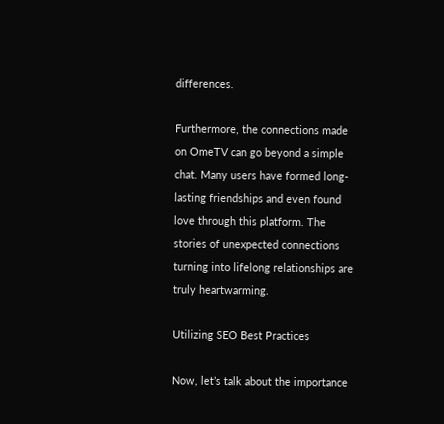differences.

Furthermore, the connections made on OmeTV can go beyond a simple chat. Many users have formed long-lasting friendships and even found love through this platform. The stories of unexpected connections turning into lifelong relationships are truly heartwarming.

Utilizing SEO Best Practices

Now, let’s talk about the importance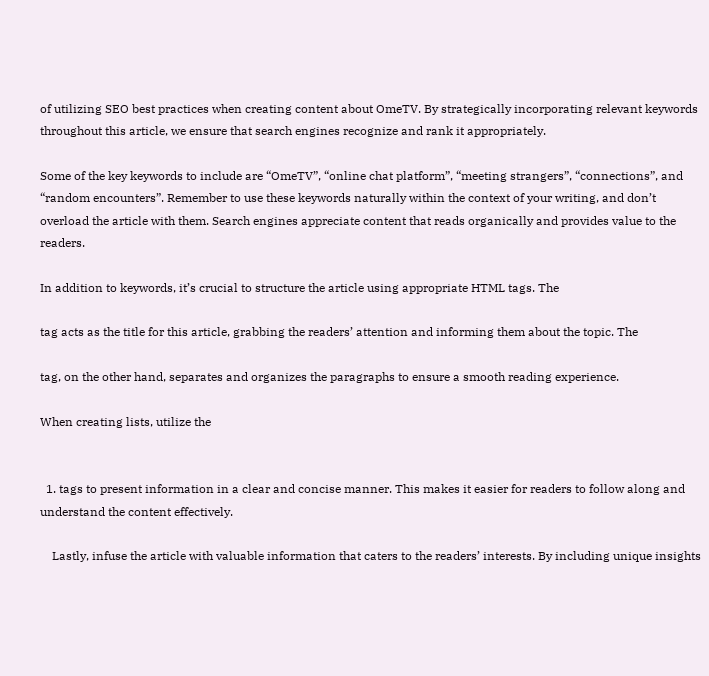of utilizing SEO best practices when creating content about OmeTV. By strategically incorporating relevant keywords throughout this article, we ensure that search engines recognize and rank it appropriately.

Some of the key keywords to include are “OmeTV”, “online chat platform”, “meeting strangers”, “connections”, and “random encounters”. Remember to use these keywords naturally within the context of your writing, and don’t overload the article with them. Search engines appreciate content that reads organically and provides value to the readers.

In addition to keywords, it’s crucial to structure the article using appropriate HTML tags. The

tag acts as the title for this article, grabbing the readers’ attention and informing them about the topic. The

tag, on the other hand, separates and organizes the paragraphs to ensure a smooth reading experience.

When creating lists, utilize the


  1. tags to present information in a clear and concise manner. This makes it easier for readers to follow along and understand the content effectively.

    Lastly, infuse the article with valuable information that caters to the readers’ interests. By including unique insights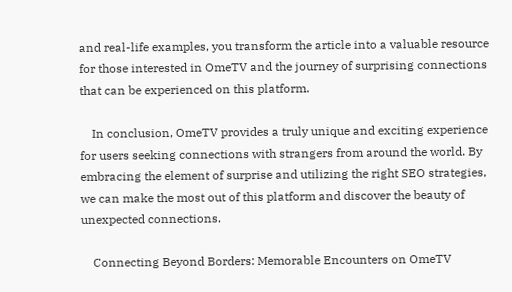and real-life examples, you transform the article into a valuable resource for those interested in OmeTV and the journey of surprising connections that can be experienced on this platform.

    In conclusion, OmeTV provides a truly unique and exciting experience for users seeking connections with strangers from around the world. By embracing the element of surprise and utilizing the right SEO strategies, we can make the most out of this platform and discover the beauty of unexpected connections.

    Connecting Beyond Borders: Memorable Encounters on OmeTV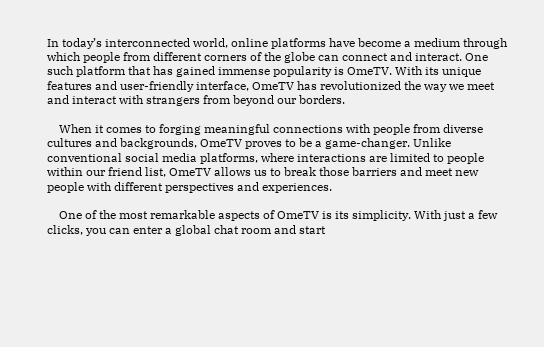In today’s interconnected world, online platforms have become a medium through which people from different corners of the globe can connect and interact. One such platform that has gained immense popularity is OmeTV. With its unique features and user-friendly interface, OmeTV has revolutionized the way we meet and interact with strangers from beyond our borders.

    When it comes to forging meaningful connections with people from diverse cultures and backgrounds, OmeTV proves to be a game-changer. Unlike conventional social media platforms, where interactions are limited to people within our friend list, OmeTV allows us to break those barriers and meet new people with different perspectives and experiences.

    One of the most remarkable aspects of OmeTV is its simplicity. With just a few clicks, you can enter a global chat room and start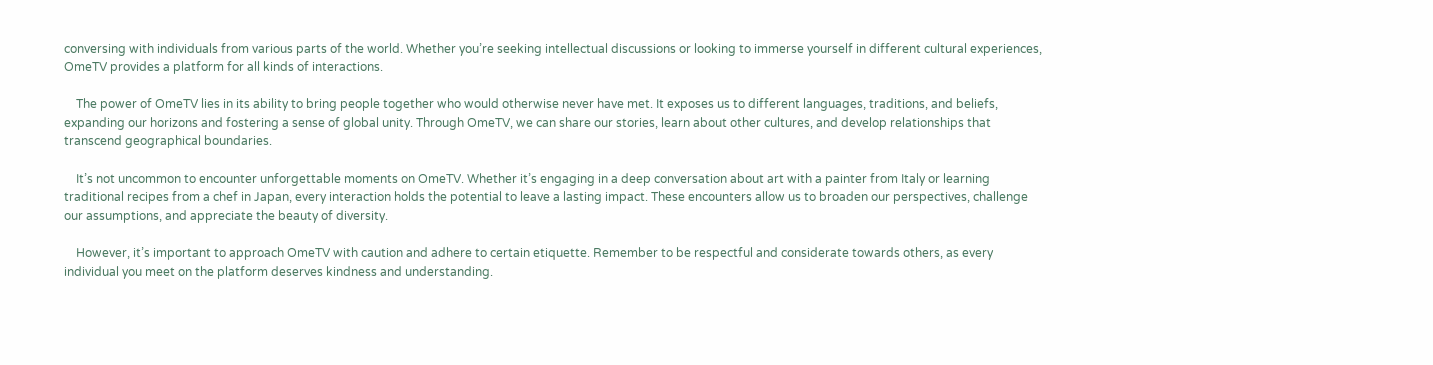conversing with individuals from various parts of the world. Whether you’re seeking intellectual discussions or looking to immerse yourself in different cultural experiences, OmeTV provides a platform for all kinds of interactions.

    The power of OmeTV lies in its ability to bring people together who would otherwise never have met. It exposes us to different languages, traditions, and beliefs, expanding our horizons and fostering a sense of global unity. Through OmeTV, we can share our stories, learn about other cultures, and develop relationships that transcend geographical boundaries.

    It’s not uncommon to encounter unforgettable moments on OmeTV. Whether it’s engaging in a deep conversation about art with a painter from Italy or learning traditional recipes from a chef in Japan, every interaction holds the potential to leave a lasting impact. These encounters allow us to broaden our perspectives, challenge our assumptions, and appreciate the beauty of diversity.

    However, it’s important to approach OmeTV with caution and adhere to certain etiquette. Remember to be respectful and considerate towards others, as every individual you meet on the platform deserves kindness and understanding.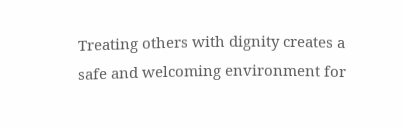Treating others with dignity creates a safe and welcoming environment for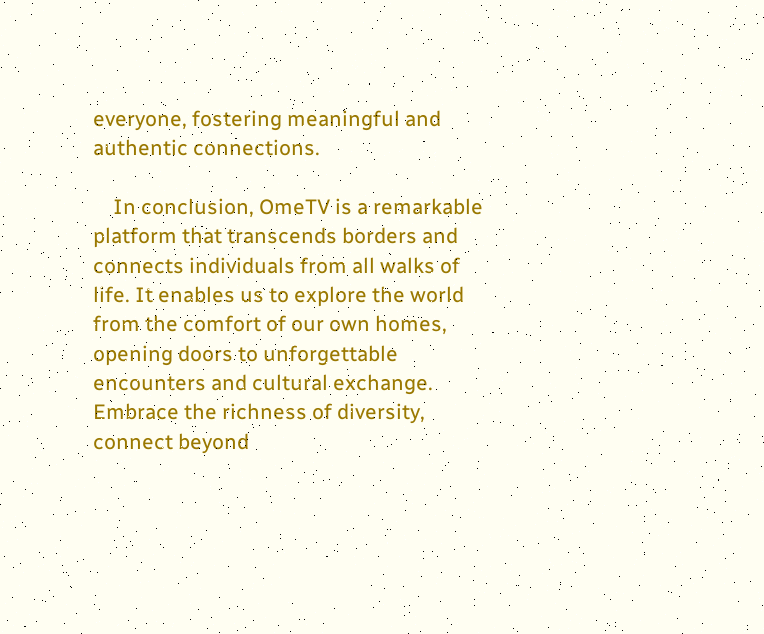everyone, fostering meaningful and authentic connections.

    In conclusion, OmeTV is a remarkable platform that transcends borders and connects individuals from all walks of life. It enables us to explore the world from the comfort of our own homes, opening doors to unforgettable encounters and cultural exchange. Embrace the richness of diversity, connect beyond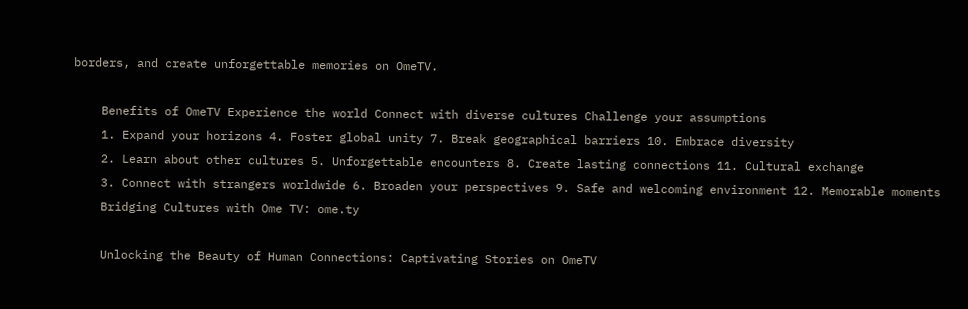borders, and create unforgettable memories on OmeTV.

    Benefits of OmeTV Experience the world Connect with diverse cultures Challenge your assumptions
    1. Expand your horizons 4. Foster global unity 7. Break geographical barriers 10. Embrace diversity
    2. Learn about other cultures 5. Unforgettable encounters 8. Create lasting connections 11. Cultural exchange
    3. Connect with strangers worldwide 6. Broaden your perspectives 9. Safe and welcoming environment 12. Memorable moments
    Bridging Cultures with Ome TV: ome.ty

    Unlocking the Beauty of Human Connections: Captivating Stories on OmeTV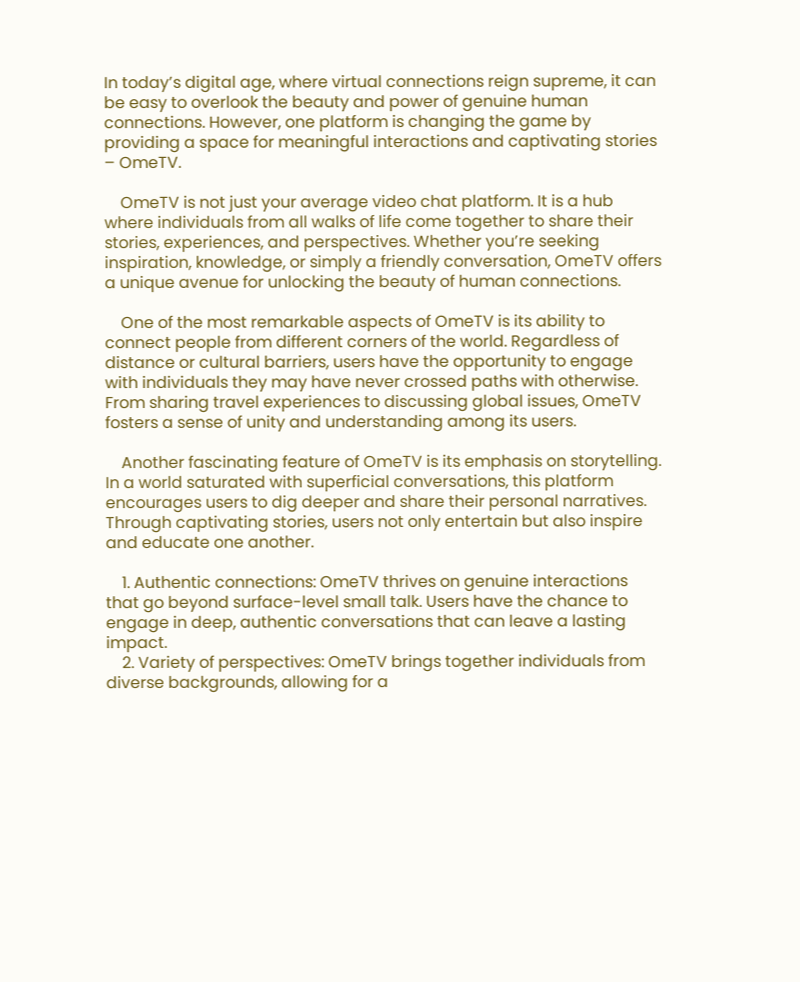In today’s digital age, where virtual connections reign supreme, it can be easy to overlook the beauty and power of genuine human connections. However, one platform is changing the game by providing a space for meaningful interactions and captivating stories – OmeTV.

    OmeTV is not just your average video chat platform. It is a hub where individuals from all walks of life come together to share their stories, experiences, and perspectives. Whether you’re seeking inspiration, knowledge, or simply a friendly conversation, OmeTV offers a unique avenue for unlocking the beauty of human connections.

    One of the most remarkable aspects of OmeTV is its ability to connect people from different corners of the world. Regardless of distance or cultural barriers, users have the opportunity to engage with individuals they may have never crossed paths with otherwise. From sharing travel experiences to discussing global issues, OmeTV fosters a sense of unity and understanding among its users.

    Another fascinating feature of OmeTV is its emphasis on storytelling. In a world saturated with superficial conversations, this platform encourages users to dig deeper and share their personal narratives. Through captivating stories, users not only entertain but also inspire and educate one another.

    1. Authentic connections: OmeTV thrives on genuine interactions that go beyond surface-level small talk. Users have the chance to engage in deep, authentic conversations that can leave a lasting impact.
    2. Variety of perspectives: OmeTV brings together individuals from diverse backgrounds, allowing for a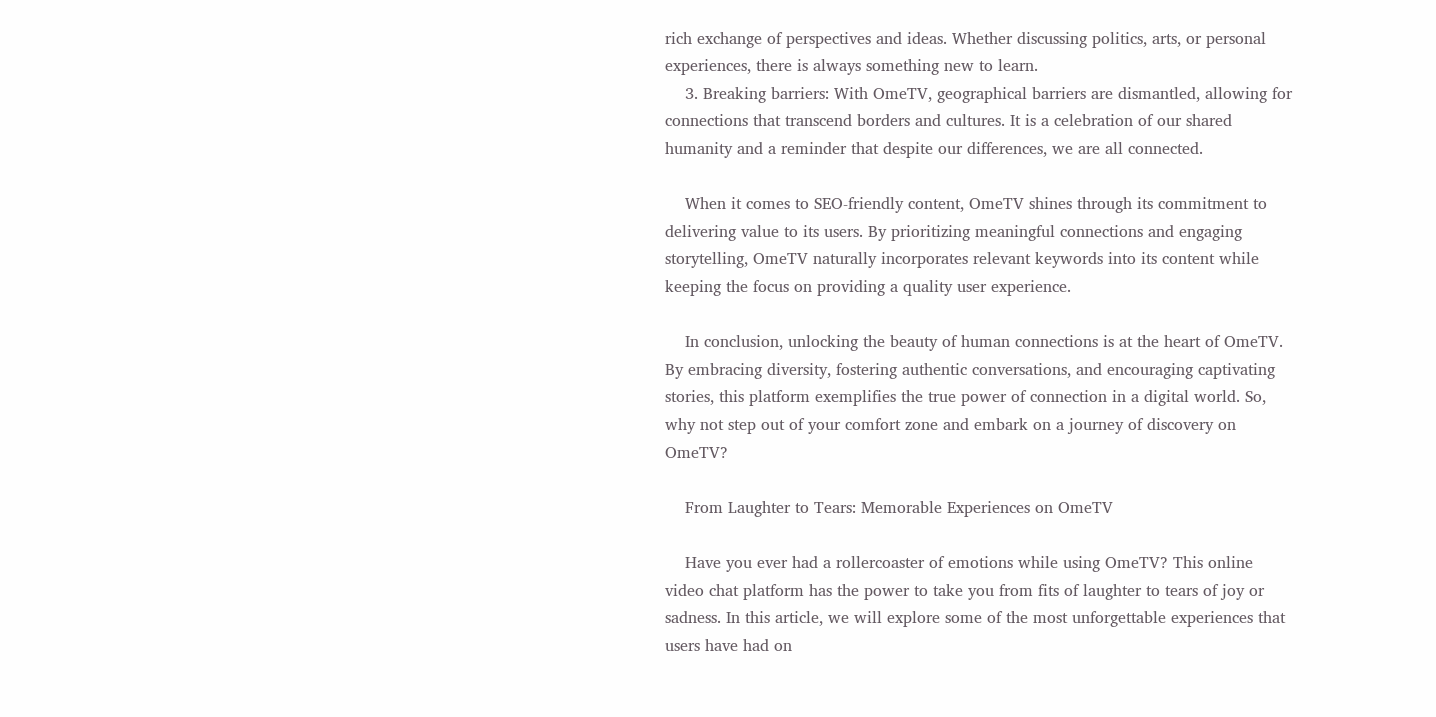rich exchange of perspectives and ideas. Whether discussing politics, arts, or personal experiences, there is always something new to learn.
    3. Breaking barriers: With OmeTV, geographical barriers are dismantled, allowing for connections that transcend borders and cultures. It is a celebration of our shared humanity and a reminder that despite our differences, we are all connected.

    When it comes to SEO-friendly content, OmeTV shines through its commitment to delivering value to its users. By prioritizing meaningful connections and engaging storytelling, OmeTV naturally incorporates relevant keywords into its content while keeping the focus on providing a quality user experience.

    In conclusion, unlocking the beauty of human connections is at the heart of OmeTV. By embracing diversity, fostering authentic conversations, and encouraging captivating stories, this platform exemplifies the true power of connection in a digital world. So, why not step out of your comfort zone and embark on a journey of discovery on OmeTV?

    From Laughter to Tears: Memorable Experiences on OmeTV

    Have you ever had a rollercoaster of emotions while using OmeTV? This online video chat platform has the power to take you from fits of laughter to tears of joy or sadness. In this article, we will explore some of the most unforgettable experiences that users have had on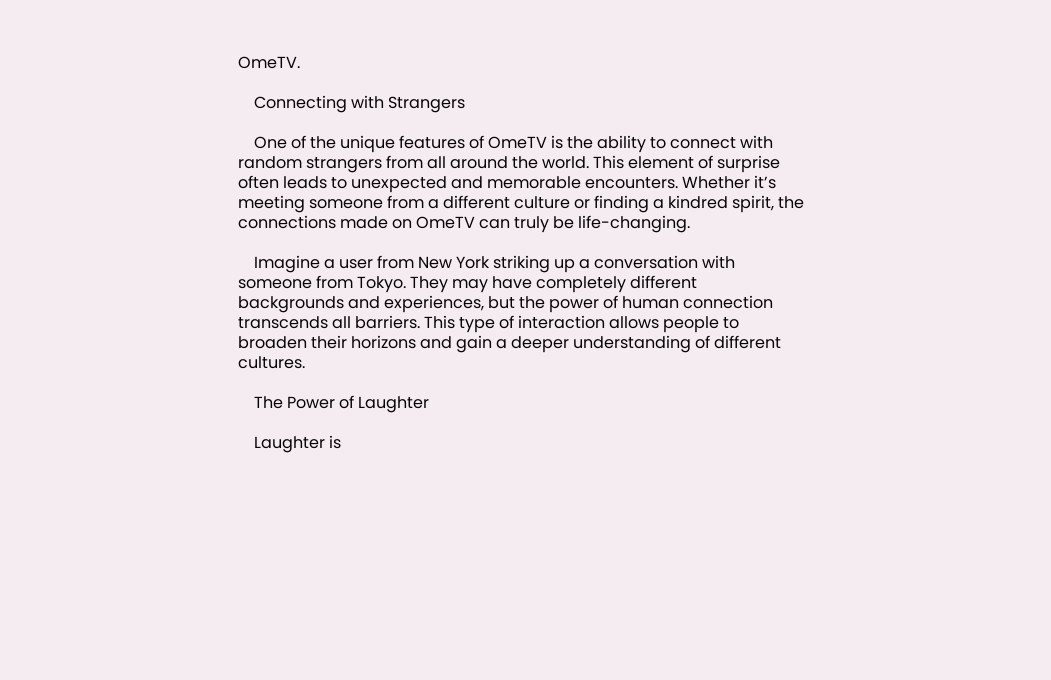OmeTV.

    Connecting with Strangers

    One of the unique features of OmeTV is the ability to connect with random strangers from all around the world. This element of surprise often leads to unexpected and memorable encounters. Whether it’s meeting someone from a different culture or finding a kindred spirit, the connections made on OmeTV can truly be life-changing.

    Imagine a user from New York striking up a conversation with someone from Tokyo. They may have completely different backgrounds and experiences, but the power of human connection transcends all barriers. This type of interaction allows people to broaden their horizons and gain a deeper understanding of different cultures.

    The Power of Laughter

    Laughter is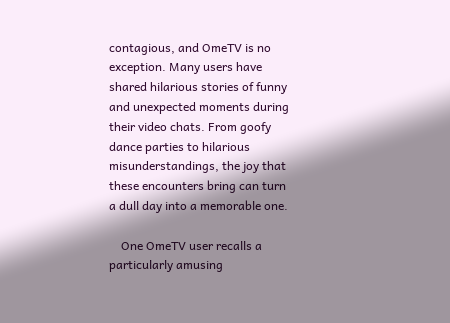contagious, and OmeTV is no exception. Many users have shared hilarious stories of funny and unexpected moments during their video chats. From goofy dance parties to hilarious misunderstandings, the joy that these encounters bring can turn a dull day into a memorable one.

    One OmeTV user recalls a particularly amusing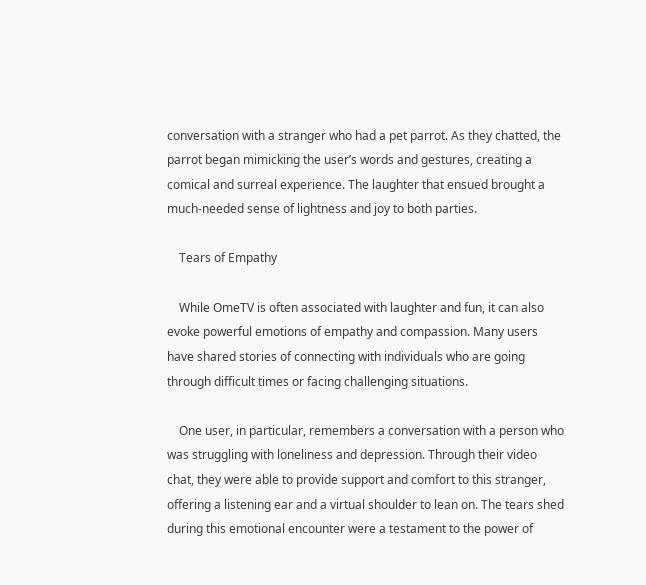conversation with a stranger who had a pet parrot. As they chatted, the parrot began mimicking the user’s words and gestures, creating a comical and surreal experience. The laughter that ensued brought a much-needed sense of lightness and joy to both parties.

    Tears of Empathy

    While OmeTV is often associated with laughter and fun, it can also evoke powerful emotions of empathy and compassion. Many users have shared stories of connecting with individuals who are going through difficult times or facing challenging situations.

    One user, in particular, remembers a conversation with a person who was struggling with loneliness and depression. Through their video chat, they were able to provide support and comfort to this stranger, offering a listening ear and a virtual shoulder to lean on. The tears shed during this emotional encounter were a testament to the power of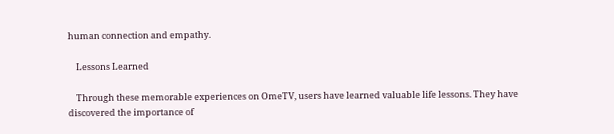human connection and empathy.

    Lessons Learned

    Through these memorable experiences on OmeTV, users have learned valuable life lessons. They have discovered the importance of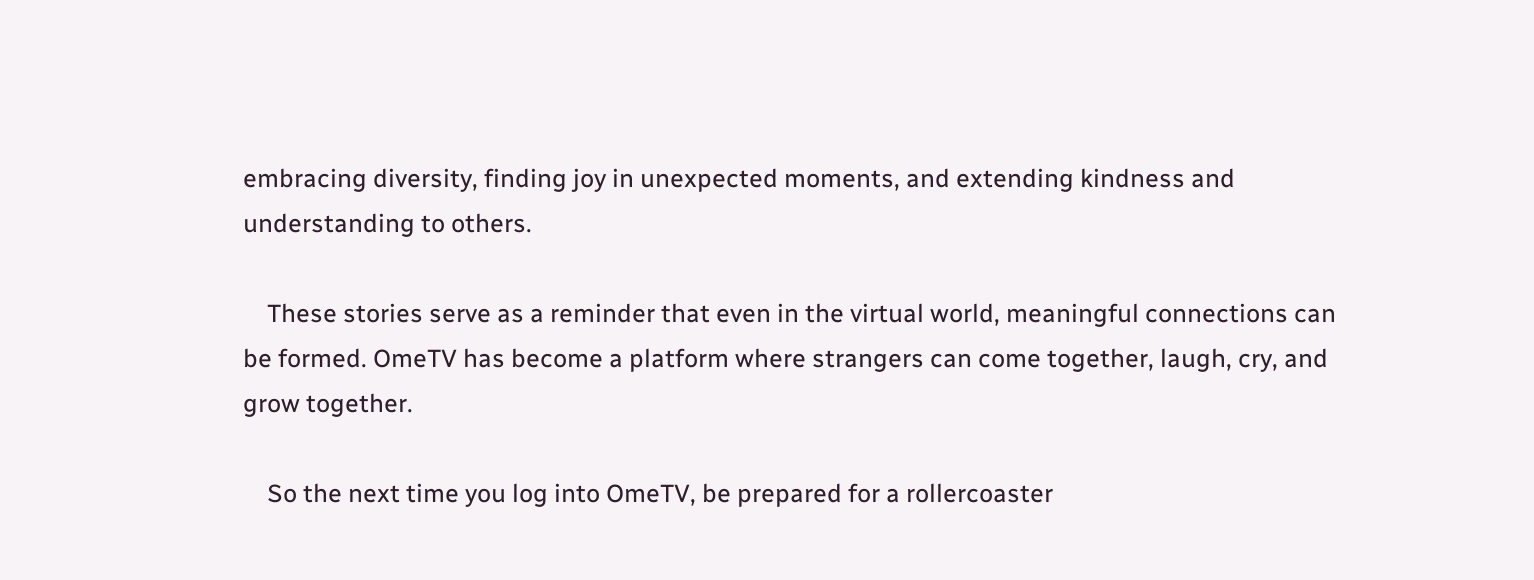embracing diversity, finding joy in unexpected moments, and extending kindness and understanding to others.

    These stories serve as a reminder that even in the virtual world, meaningful connections can be formed. OmeTV has become a platform where strangers can come together, laugh, cry, and grow together.

    So the next time you log into OmeTV, be prepared for a rollercoaster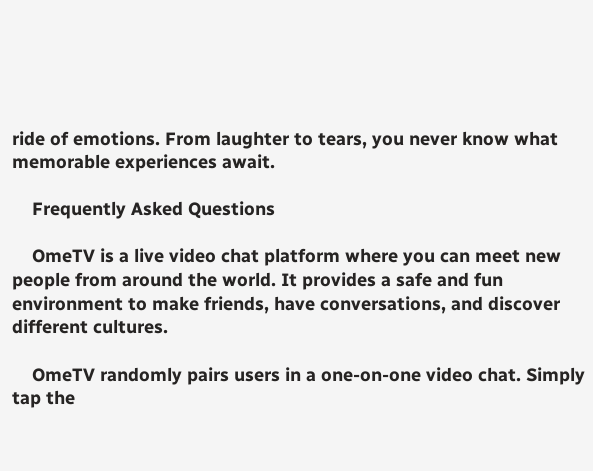ride of emotions. From laughter to tears, you never know what memorable experiences await.

    Frequently Asked Questions

    OmeTV is a live video chat platform where you can meet new people from around the world. It provides a safe and fun environment to make friends, have conversations, and discover different cultures.

    OmeTV randomly pairs users in a one-on-one video chat. Simply tap the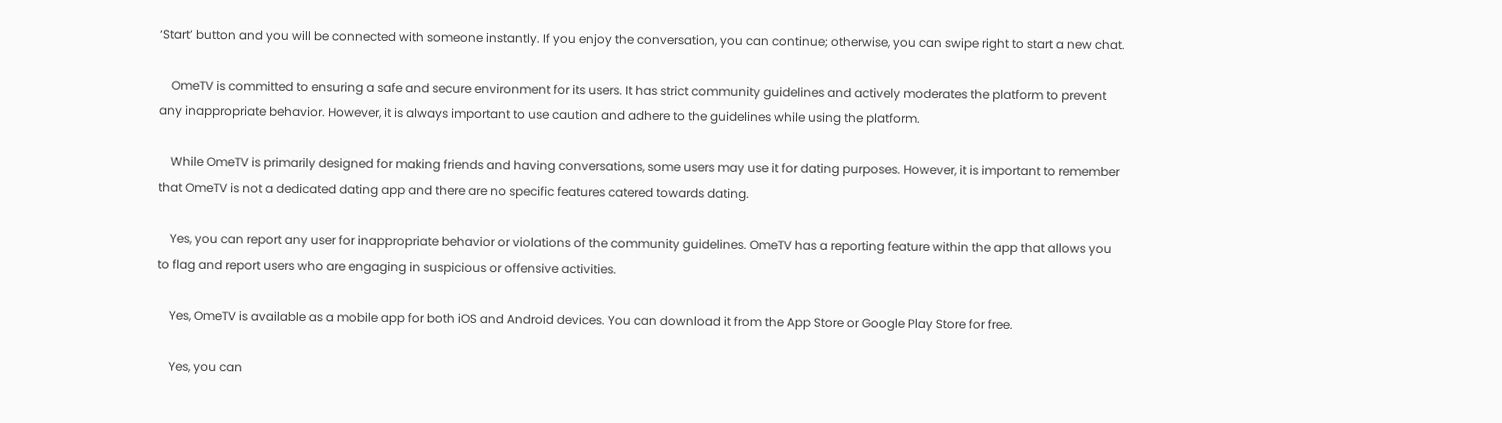‘Start’ button and you will be connected with someone instantly. If you enjoy the conversation, you can continue; otherwise, you can swipe right to start a new chat.

    OmeTV is committed to ensuring a safe and secure environment for its users. It has strict community guidelines and actively moderates the platform to prevent any inappropriate behavior. However, it is always important to use caution and adhere to the guidelines while using the platform.

    While OmeTV is primarily designed for making friends and having conversations, some users may use it for dating purposes. However, it is important to remember that OmeTV is not a dedicated dating app and there are no specific features catered towards dating.

    Yes, you can report any user for inappropriate behavior or violations of the community guidelines. OmeTV has a reporting feature within the app that allows you to flag and report users who are engaging in suspicious or offensive activities.

    Yes, OmeTV is available as a mobile app for both iOS and Android devices. You can download it from the App Store or Google Play Store for free.

    Yes, you can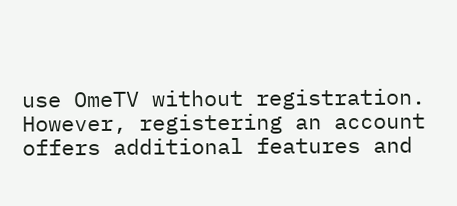use OmeTV without registration. However, registering an account offers additional features and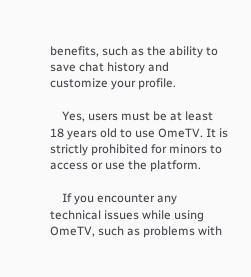benefits, such as the ability to save chat history and customize your profile.

    Yes, users must be at least 18 years old to use OmeTV. It is strictly prohibited for minors to access or use the platform.

    If you encounter any technical issues while using OmeTV, such as problems with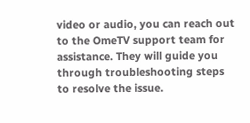video or audio, you can reach out to the OmeTV support team for assistance. They will guide you through troubleshooting steps to resolve the issue.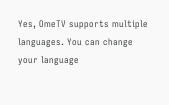Yes, OmeTV supports multiple languages. You can change your language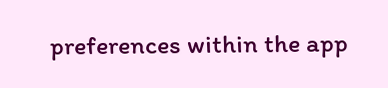preferences within the app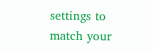settings to match your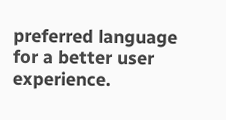preferred language for a better user experience.